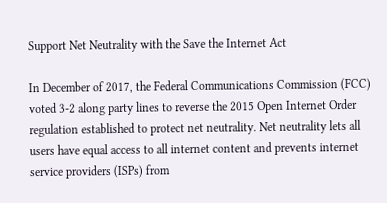Support Net Neutrality with the Save the Internet Act

In December of 2017, the Federal Communications Commission (FCC) voted 3-2 along party lines to reverse the 2015 Open Internet Order regulation established to protect net neutrality. Net neutrality lets all users have equal access to all internet content and prevents internet service providers (ISPs) from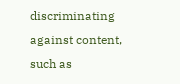discriminating against content, such as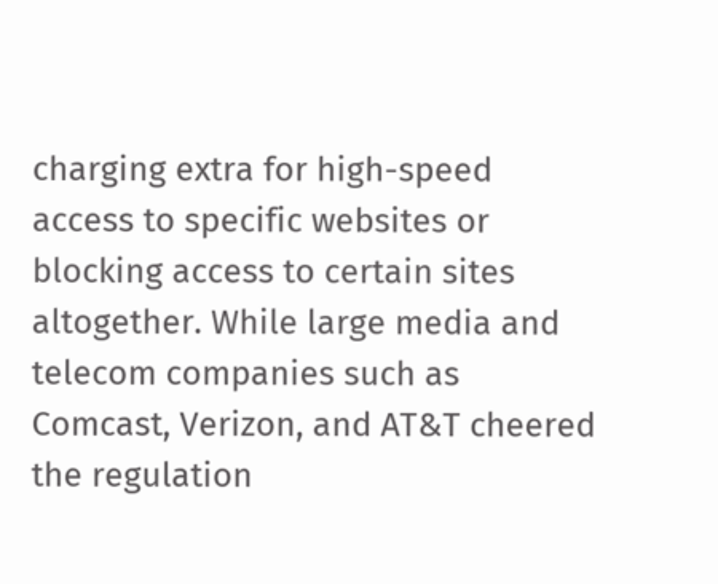charging extra for high-speed access to specific websites or blocking access to certain sites altogether. While large media and telecom companies such as Comcast, Verizon, and AT&T cheered the regulation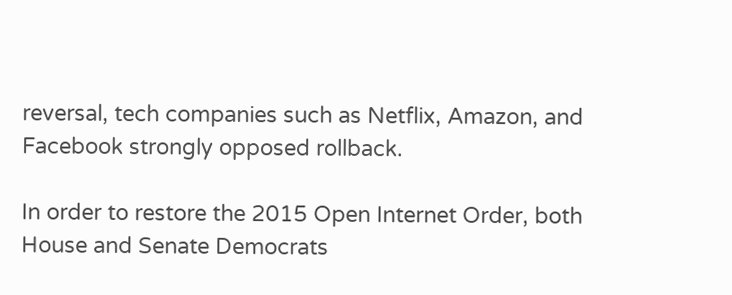reversal, tech companies such as Netflix, Amazon, and Facebook strongly opposed rollback.

In order to restore the 2015 Open Internet Order, both House and Senate Democrats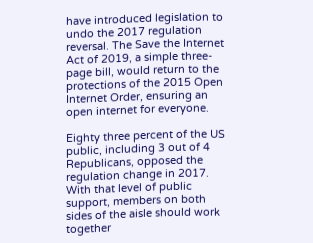have introduced legislation to undo the 2017 regulation reversal. The Save the Internet Act of 2019, a simple three-page bill, would return to the protections of the 2015 Open Internet Order, ensuring an open internet for everyone.

Eighty three percent of the US public, including 3 out of 4 Republicans, opposed the regulation change in 2017. With that level of public support, members on both sides of the aisle should work together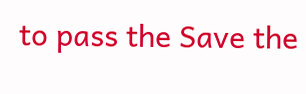to pass the Save the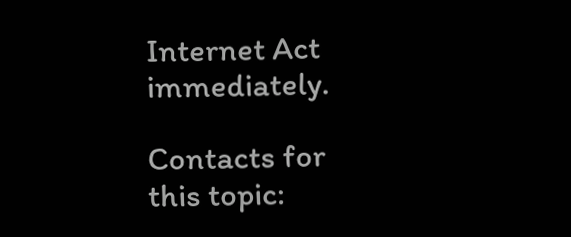Internet Act immediately.

Contacts for this topic: